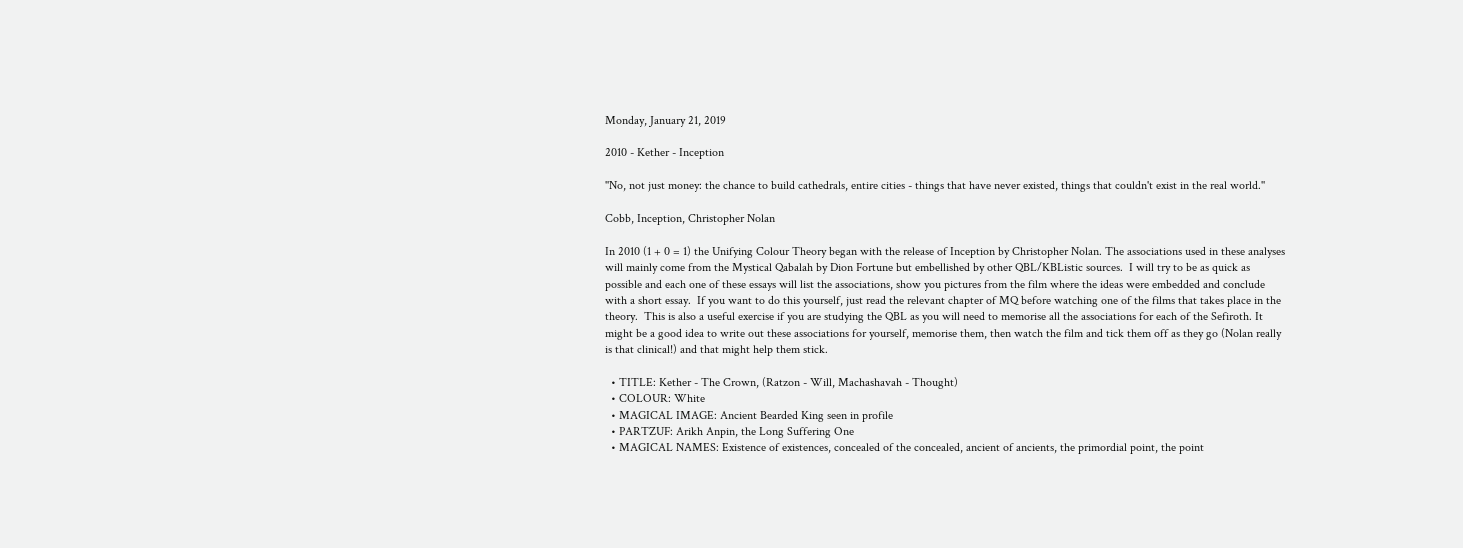Monday, January 21, 2019

2010 - Kether - Inception

''No, not just money: the chance to build cathedrals, entire cities - things that have never existed, things that couldn't exist in the real world.''

Cobb, Inception, Christopher Nolan

In 2010 (1 + 0 = 1) the Unifying Colour Theory began with the release of Inception by Christopher Nolan. The associations used in these analyses will mainly come from the Mystical Qabalah by Dion Fortune but embellished by other QBL/KBListic sources.  I will try to be as quick as possible and each one of these essays will list the associations, show you pictures from the film where the ideas were embedded and conclude with a short essay.  If you want to do this yourself, just read the relevant chapter of MQ before watching one of the films that takes place in the theory.  This is also a useful exercise if you are studying the QBL as you will need to memorise all the associations for each of the Sefiroth. It might be a good idea to write out these associations for yourself, memorise them, then watch the film and tick them off as they go (Nolan really is that clinical!) and that might help them stick.

  • TITLE: Kether - The Crown, (Ratzon - Will, Machashavah - Thought)
  • COLOUR: White
  • MAGICAL IMAGE: Ancient Bearded King seen in profile
  • PARTZUF: Arikh Anpin, the Long Suffering One
  • MAGICAL NAMES: Existence of existences, concealed of the concealed, ancient of ancients, the primordial point, the point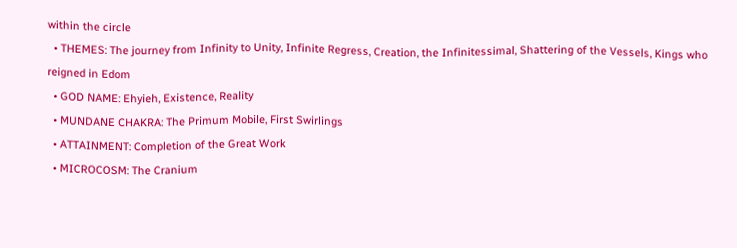within the circle
  • THEMES: The journey from Infinity to Unity, Infinite Regress, Creation, the Infinitessimal, Shattering of the Vessels, Kings who reigned in Edom
  • GOD NAME: Ehyieh, Existence, Reality
  • MUNDANE CHAKRA: The Primum Mobile, First Swirlings
  • ATTAINMENT: Completion of the Great Work
  • MICROCOSM: The Cranium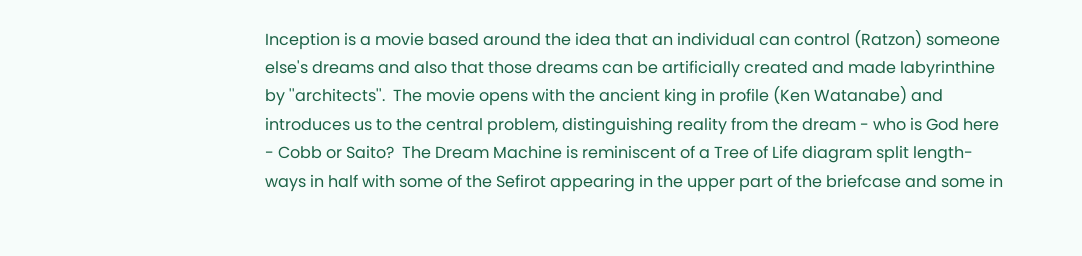Inception is a movie based around the idea that an individual can control (Ratzon) someone else's dreams and also that those dreams can be artificially created and made labyrinthine by ''architects''.  The movie opens with the ancient king in profile (Ken Watanabe) and introduces us to the central problem, distinguishing reality from the dream - who is God here - Cobb or Saito?  The Dream Machine is reminiscent of a Tree of Life diagram split length-ways in half with some of the Sefirot appearing in the upper part of the briefcase and some in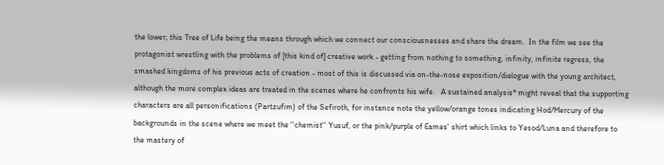the lower; this Tree of Life being the means through which we connect our consciousnesses and share the dream.  In the film we see the protagonist wrestling with the problems of [this kind of] creative work - getting from nothing to something, infinity, infinite regress, the smashed kingdoms of his previous acts of creation - most of this is discussed via on-the-nose exposition/dialogue with the young architect, although the more complex ideas are treated in the scenes where he confronts his wife.   A sustained analysis* might reveal that the supporting characters are all personifications (Partzufim) of the Sefiroth, for instance note the yellow/orange tones indicating Hod/Mercury of the backgrounds in the scene where we meet the ''chemist'' Yusuf, or the pink/purple of Eames' shirt which links to Yesod/Luna and therefore to the mastery of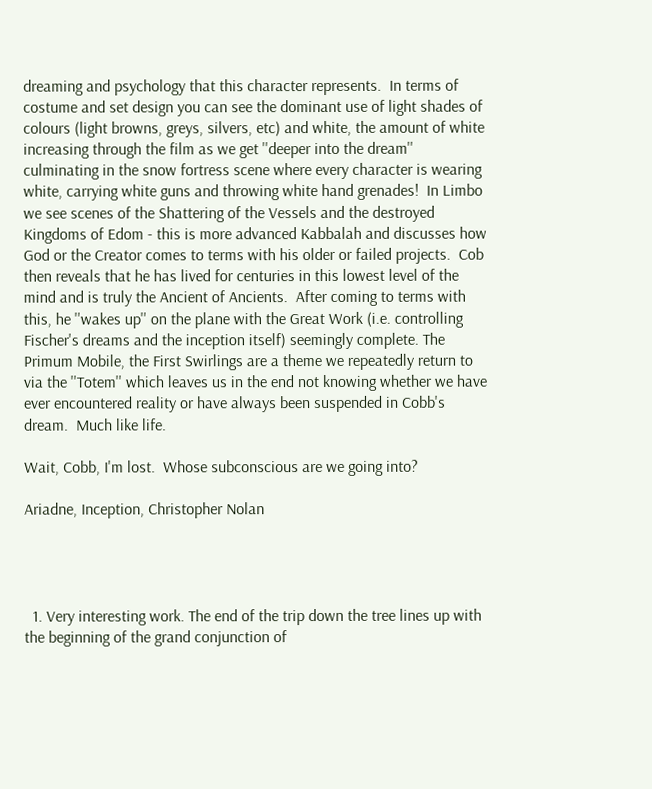dreaming and psychology that this character represents.  In terms of costume and set design you can see the dominant use of light shades of colours (light browns, greys, silvers, etc) and white, the amount of white increasing through the film as we get ''deeper into the dream'' culminating in the snow fortress scene where every character is wearing white, carrying white guns and throwing white hand grenades!  In Limbo we see scenes of the Shattering of the Vessels and the destroyed Kingdoms of Edom - this is more advanced Kabbalah and discusses how God or the Creator comes to terms with his older or failed projects.  Cob then reveals that he has lived for centuries in this lowest level of the mind and is truly the Ancient of Ancients.  After coming to terms with this, he ''wakes up'' on the plane with the Great Work (i.e. controlling Fischer's dreams and the inception itself) seemingly complete. The Primum Mobile, the First Swirlings are a theme we repeatedly return to via the ''Totem'' which leaves us in the end not knowing whether we have ever encountered reality or have always been suspended in Cobb's dream.  Much like life.

Wait, Cobb, I'm lost.  Whose subconscious are we going into?

Ariadne, Inception, Christopher Nolan




  1. Very interesting work. The end of the trip down the tree lines up with the beginning of the grand conjunction of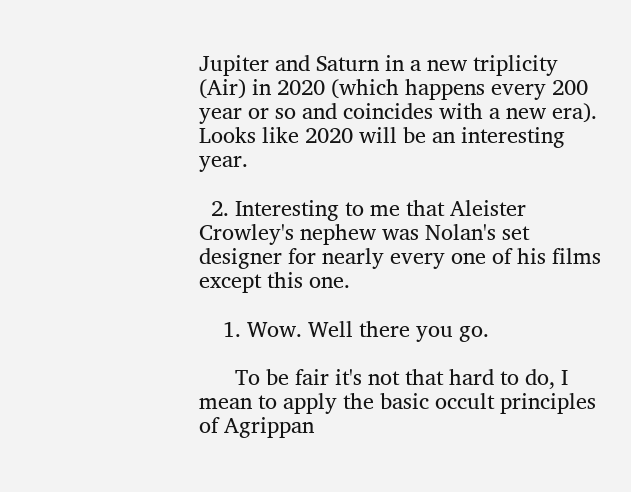Jupiter and Saturn in a new triplicity (Air) in 2020 (which happens every 200 year or so and coincides with a new era). Looks like 2020 will be an interesting year.

  2. Interesting to me that Aleister Crowley's nephew was Nolan's set designer for nearly every one of his films except this one.

    1. Wow. Well there you go.

      To be fair it's not that hard to do, I mean to apply the basic occult principles of Agrippan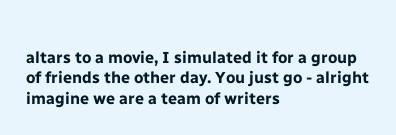altars to a movie, I simulated it for a group of friends the other day. You just go - alright imagine we are a team of writers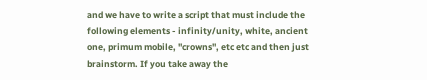and we have to write a script that must include the following elements - infinity/unity, white, ancient one, primum mobile, ''crowns'', etc etc and then just brainstorm. If you take away the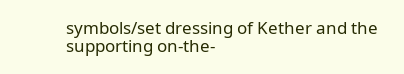symbols/set dressing of Kether and the supporting on-the-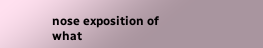nose exposition of what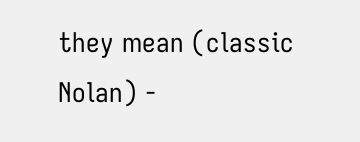they mean (classic Nolan) -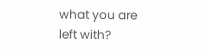what you are left with?